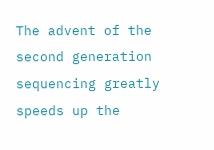The advent of the second generation sequencing greatly speeds up the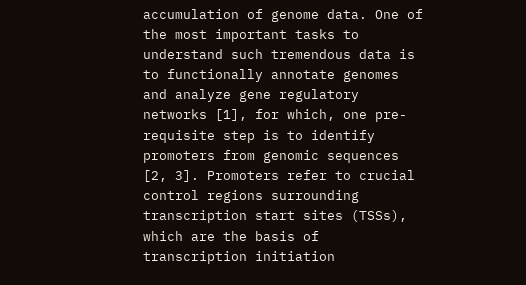accumulation of genome data. One of the most important tasks to understand such tremendous data is to functionally annotate genomes and analyze gene regulatory networks [1], for which, one pre-requisite step is to identify promoters from genomic sequences [2, 3]. Promoters refer to crucial control regions surrounding transcription start sites (TSSs), which are the basis of transcription initiation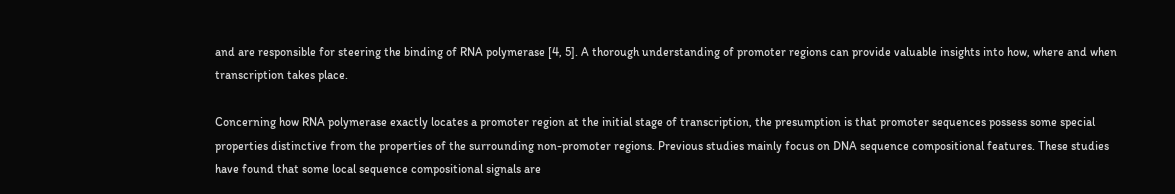and are responsible for steering the binding of RNA polymerase [4, 5]. A thorough understanding of promoter regions can provide valuable insights into how, where and when transcription takes place.

Concerning how RNA polymerase exactly locates a promoter region at the initial stage of transcription, the presumption is that promoter sequences possess some special properties distinctive from the properties of the surrounding non-promoter regions. Previous studies mainly focus on DNA sequence compositional features. These studies have found that some local sequence compositional signals are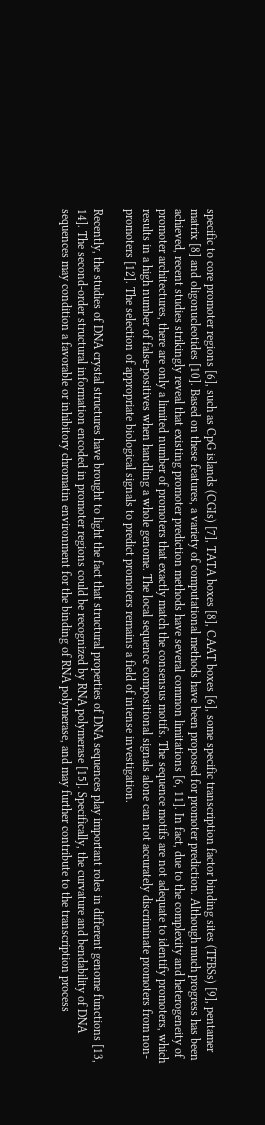specific to core promoter regions [6], such as CpG islands (CGIs) [7], TATA boxes [8], CAAT boxes [6], some specific transcription factor binding sites (TFBSs) [9], pentamer matrix [8] and oligonucleotides [10]. Based on these features, a variety of computational methods have been proposed for promoter prediction. Although much progress has been achieved, recent studies strikingly reveal that existing promoter prediction methods have several common limitations [6, 11]. In fact, due to the complexity and heterogeneity of promoter architectures, there are only a limited number of promoters that exactly match the consensus motifs. The sequence motifs are not adequate to identify promoters, which results in a high number of false-positives when handling a whole genome. The local sequence compositional signals alone can not accurately discriminate promoters from non-promoters [12]. The selection of appropriate biological signals to predict promoters remains a field of intense investigation.

Recently, the studies of DNA crystal structures have brought to light the fact that structural properties of DNA sequences play important roles in different genome functions [13, 14]. The second-order structural information encoded in promoter regions could be recognized by RNA polymerase [15]. Specifically, the curvature and bendability of DNA sequences may condition a favorable or inhibitory chromatin environment for the binding of RNA polymerase, and may further contribute to the transcription process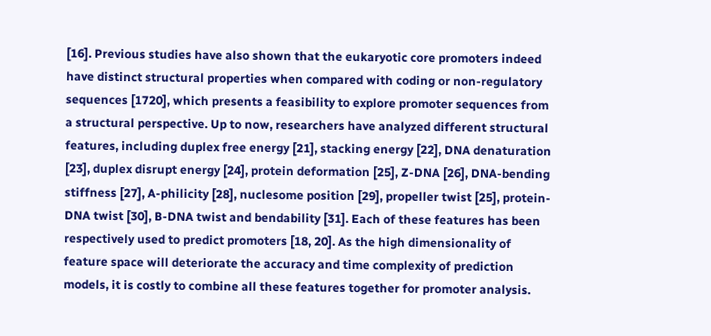[16]. Previous studies have also shown that the eukaryotic core promoters indeed have distinct structural properties when compared with coding or non-regulatory sequences [1720], which presents a feasibility to explore promoter sequences from a structural perspective. Up to now, researchers have analyzed different structural features, including duplex free energy [21], stacking energy [22], DNA denaturation [23], duplex disrupt energy [24], protein deformation [25], Z-DNA [26], DNA-bending stiffness [27], A-philicity [28], nuclesome position [29], propeller twist [25], protein-DNA twist [30], B-DNA twist and bendability [31]. Each of these features has been respectively used to predict promoters [18, 20]. As the high dimensionality of feature space will deteriorate the accuracy and time complexity of prediction models, it is costly to combine all these features together for promoter analysis.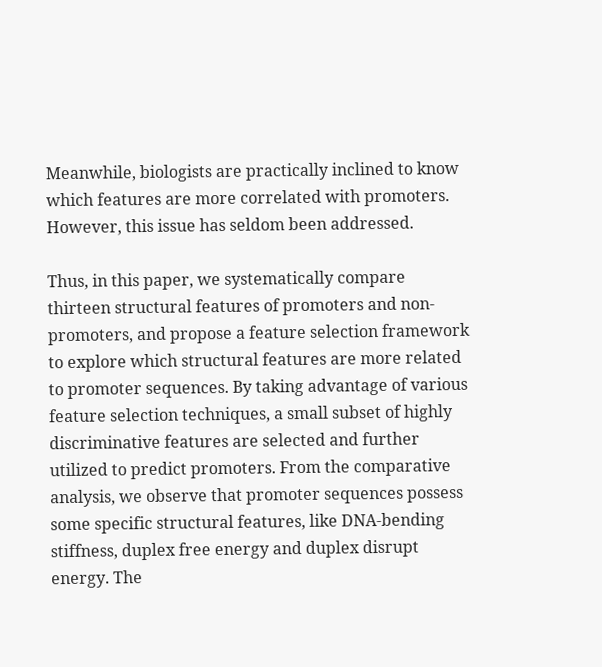Meanwhile, biologists are practically inclined to know which features are more correlated with promoters. However, this issue has seldom been addressed.

Thus, in this paper, we systematically compare thirteen structural features of promoters and non-promoters, and propose a feature selection framework to explore which structural features are more related to promoter sequences. By taking advantage of various feature selection techniques, a small subset of highly discriminative features are selected and further utilized to predict promoters. From the comparative analysis, we observe that promoter sequences possess some specific structural features, like DNA-bending stiffness, duplex free energy and duplex disrupt energy. The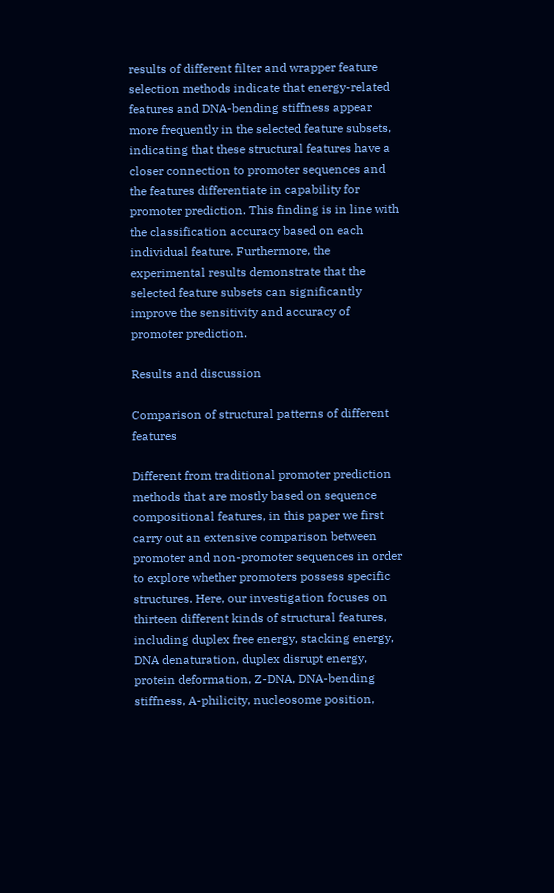results of different filter and wrapper feature selection methods indicate that energy-related features and DNA-bending stiffness appear more frequently in the selected feature subsets, indicating that these structural features have a closer connection to promoter sequences and the features differentiate in capability for promoter prediction. This finding is in line with the classification accuracy based on each individual feature. Furthermore, the experimental results demonstrate that the selected feature subsets can significantly improve the sensitivity and accuracy of promoter prediction.

Results and discussion

Comparison of structural patterns of different features

Different from traditional promoter prediction methods that are mostly based on sequence compositional features, in this paper we first carry out an extensive comparison between promoter and non-promoter sequences in order to explore whether promoters possess specific structures. Here, our investigation focuses on thirteen different kinds of structural features, including duplex free energy, stacking energy, DNA denaturation, duplex disrupt energy, protein deformation, Z-DNA, DNA-bending stiffness, A-philicity, nucleosome position,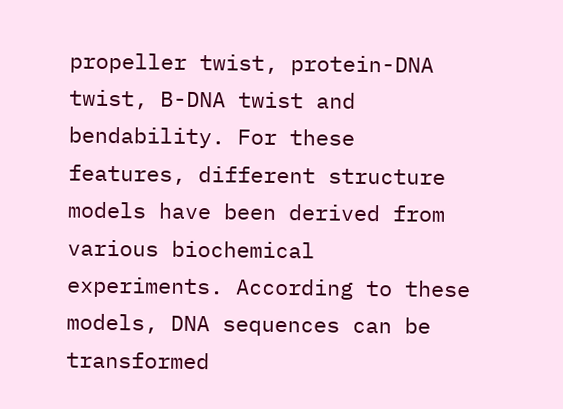propeller twist, protein-DNA twist, B-DNA twist and bendability. For these features, different structure models have been derived from various biochemical experiments. According to these models, DNA sequences can be transformed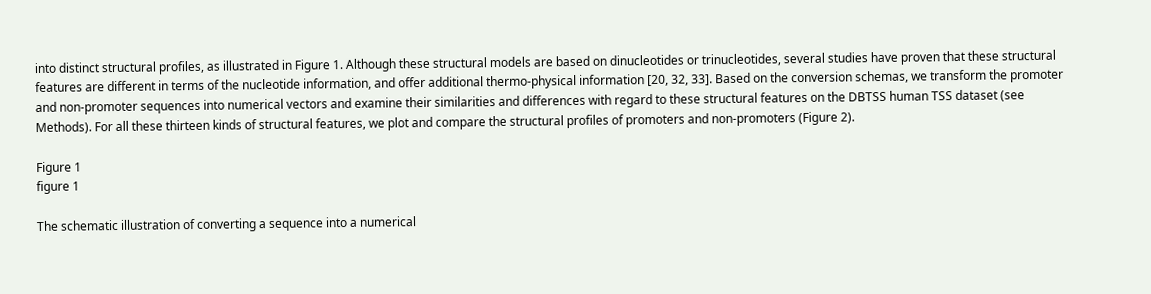into distinct structural profiles, as illustrated in Figure 1. Although these structural models are based on dinucleotides or trinucleotides, several studies have proven that these structural features are different in terms of the nucleotide information, and offer additional thermo-physical information [20, 32, 33]. Based on the conversion schemas, we transform the promoter and non-promoter sequences into numerical vectors and examine their similarities and differences with regard to these structural features on the DBTSS human TSS dataset (see Methods). For all these thirteen kinds of structural features, we plot and compare the structural profiles of promoters and non-promoters (Figure 2).

Figure 1
figure 1

The schematic illustration of converting a sequence into a numerical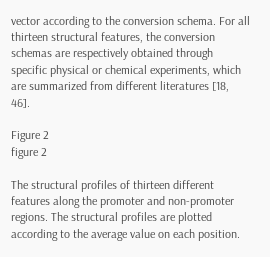vector according to the conversion schema. For all thirteen structural features, the conversion schemas are respectively obtained through specific physical or chemical experiments, which are summarized from different literatures [18, 46].

Figure 2
figure 2

The structural profiles of thirteen different features along the promoter and non-promoter regions. The structural profiles are plotted according to the average value on each position.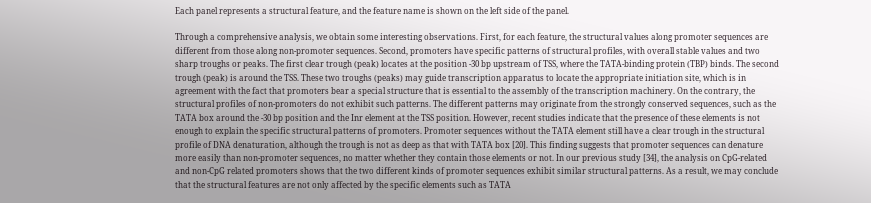Each panel represents a structural feature, and the feature name is shown on the left side of the panel.

Through a comprehensive analysis, we obtain some interesting observations. First, for each feature, the structural values along promoter sequences are different from those along non-promoter sequences. Second, promoters have specific patterns of structural profiles, with overall stable values and two sharp troughs or peaks. The first clear trough (peak) locates at the position -30 bp upstream of TSS, where the TATA-binding protein (TBP) binds. The second trough (peak) is around the TSS. These two troughs (peaks) may guide transcription apparatus to locate the appropriate initiation site, which is in agreement with the fact that promoters bear a special structure that is essential to the assembly of the transcription machinery. On the contrary, the structural profiles of non-promoters do not exhibit such patterns. The different patterns may originate from the strongly conserved sequences, such as the TATA box around the -30 bp position and the Inr element at the TSS position. However, recent studies indicate that the presence of these elements is not enough to explain the specific structural patterns of promoters. Promoter sequences without the TATA element still have a clear trough in the structural profile of DNA denaturation, although the trough is not as deep as that with TATA box [20]. This finding suggests that promoter sequences can denature more easily than non-promoter sequences, no matter whether they contain those elements or not. In our previous study [34], the analysis on CpG-related and non-CpG related promoters shows that the two different kinds of promoter sequences exhibit similar structural patterns. As a result, we may conclude that the structural features are not only affected by the specific elements such as TATA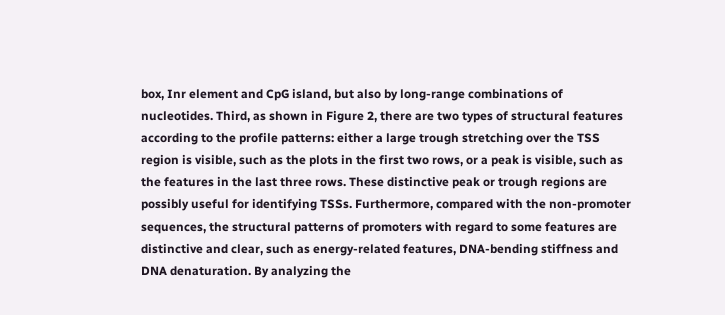box, Inr element and CpG island, but also by long-range combinations of nucleotides. Third, as shown in Figure 2, there are two types of structural features according to the profile patterns: either a large trough stretching over the TSS region is visible, such as the plots in the first two rows, or a peak is visible, such as the features in the last three rows. These distinctive peak or trough regions are possibly useful for identifying TSSs. Furthermore, compared with the non-promoter sequences, the structural patterns of promoters with regard to some features are distinctive and clear, such as energy-related features, DNA-bending stiffness and DNA denaturation. By analyzing the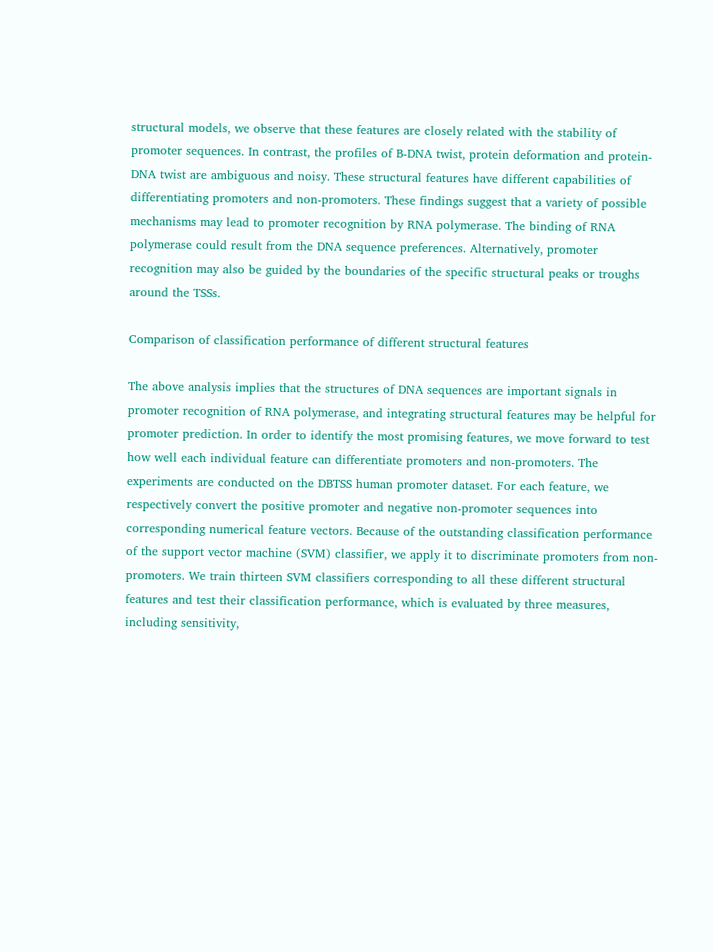structural models, we observe that these features are closely related with the stability of promoter sequences. In contrast, the profiles of B-DNA twist, protein deformation and protein-DNA twist are ambiguous and noisy. These structural features have different capabilities of differentiating promoters and non-promoters. These findings suggest that a variety of possible mechanisms may lead to promoter recognition by RNA polymerase. The binding of RNA polymerase could result from the DNA sequence preferences. Alternatively, promoter recognition may also be guided by the boundaries of the specific structural peaks or troughs around the TSSs.

Comparison of classification performance of different structural features

The above analysis implies that the structures of DNA sequences are important signals in promoter recognition of RNA polymerase, and integrating structural features may be helpful for promoter prediction. In order to identify the most promising features, we move forward to test how well each individual feature can differentiate promoters and non-promoters. The experiments are conducted on the DBTSS human promoter dataset. For each feature, we respectively convert the positive promoter and negative non-promoter sequences into corresponding numerical feature vectors. Because of the outstanding classification performance of the support vector machine (SVM) classifier, we apply it to discriminate promoters from non-promoters. We train thirteen SVM classifiers corresponding to all these different structural features and test their classification performance, which is evaluated by three measures, including sensitivity,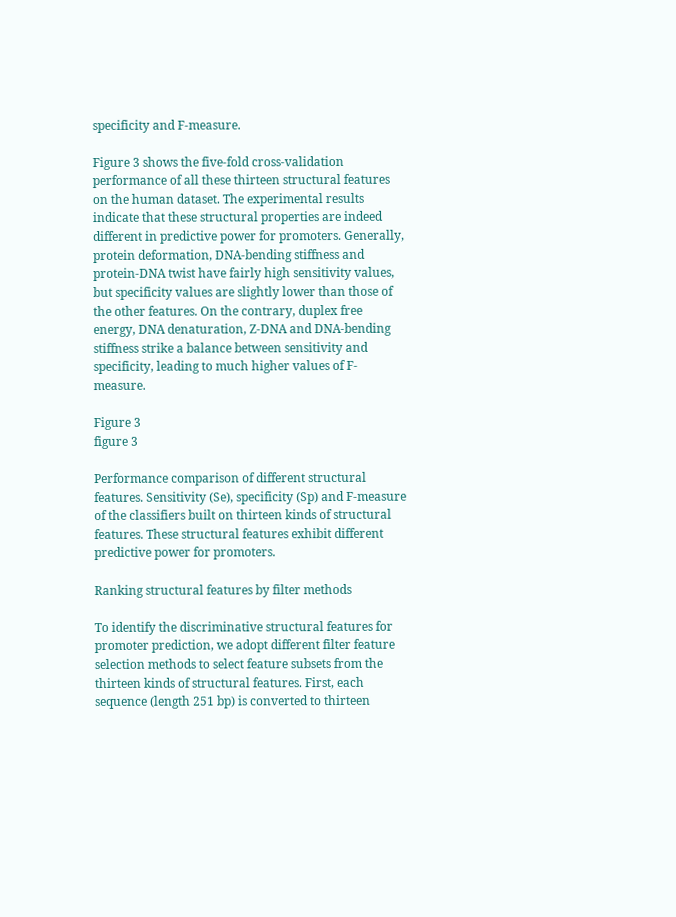specificity and F-measure.

Figure 3 shows the five-fold cross-validation performance of all these thirteen structural features on the human dataset. The experimental results indicate that these structural properties are indeed different in predictive power for promoters. Generally, protein deformation, DNA-bending stiffness and protein-DNA twist have fairly high sensitivity values, but specificity values are slightly lower than those of the other features. On the contrary, duplex free energy, DNA denaturation, Z-DNA and DNA-bending stiffness strike a balance between sensitivity and specificity, leading to much higher values of F-measure.

Figure 3
figure 3

Performance comparison of different structural features. Sensitivity (Se), specificity (Sp) and F-measure of the classifiers built on thirteen kinds of structural features. These structural features exhibit different predictive power for promoters.

Ranking structural features by filter methods

To identify the discriminative structural features for promoter prediction, we adopt different filter feature selection methods to select feature subsets from the thirteen kinds of structural features. First, each sequence (length 251 bp) is converted to thirteen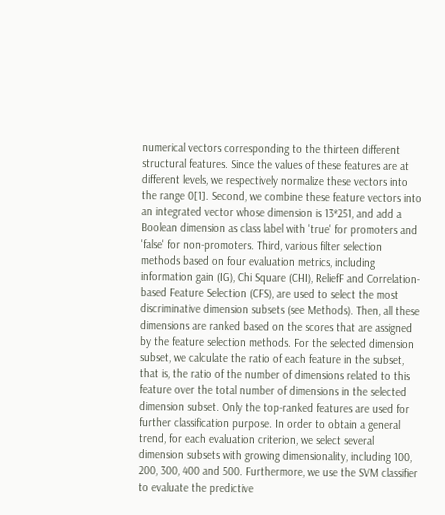numerical vectors corresponding to the thirteen different structural features. Since the values of these features are at different levels, we respectively normalize these vectors into the range 0[1]. Second, we combine these feature vectors into an integrated vector whose dimension is 13*251, and add a Boolean dimension as class label with 'true' for promoters and 'false' for non-promoters. Third, various filter selection methods based on four evaluation metrics, including information gain (IG), Chi Square (CHI), ReliefF and Correlation-based Feature Selection (CFS), are used to select the most discriminative dimension subsets (see Methods). Then, all these dimensions are ranked based on the scores that are assigned by the feature selection methods. For the selected dimension subset, we calculate the ratio of each feature in the subset, that is, the ratio of the number of dimensions related to this feature over the total number of dimensions in the selected dimension subset. Only the top-ranked features are used for further classification purpose. In order to obtain a general trend, for each evaluation criterion, we select several dimension subsets with growing dimensionality, including 100, 200, 300, 400 and 500. Furthermore, we use the SVM classifier to evaluate the predictive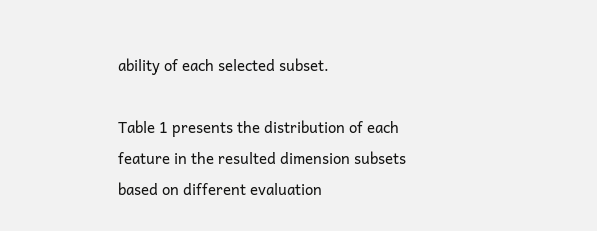ability of each selected subset.

Table 1 presents the distribution of each feature in the resulted dimension subsets based on different evaluation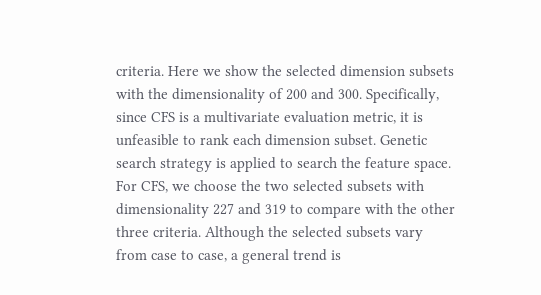criteria. Here we show the selected dimension subsets with the dimensionality of 200 and 300. Specifically, since CFS is a multivariate evaluation metric, it is unfeasible to rank each dimension subset. Genetic search strategy is applied to search the feature space. For CFS, we choose the two selected subsets with dimensionality 227 and 319 to compare with the other three criteria. Although the selected subsets vary from case to case, a general trend is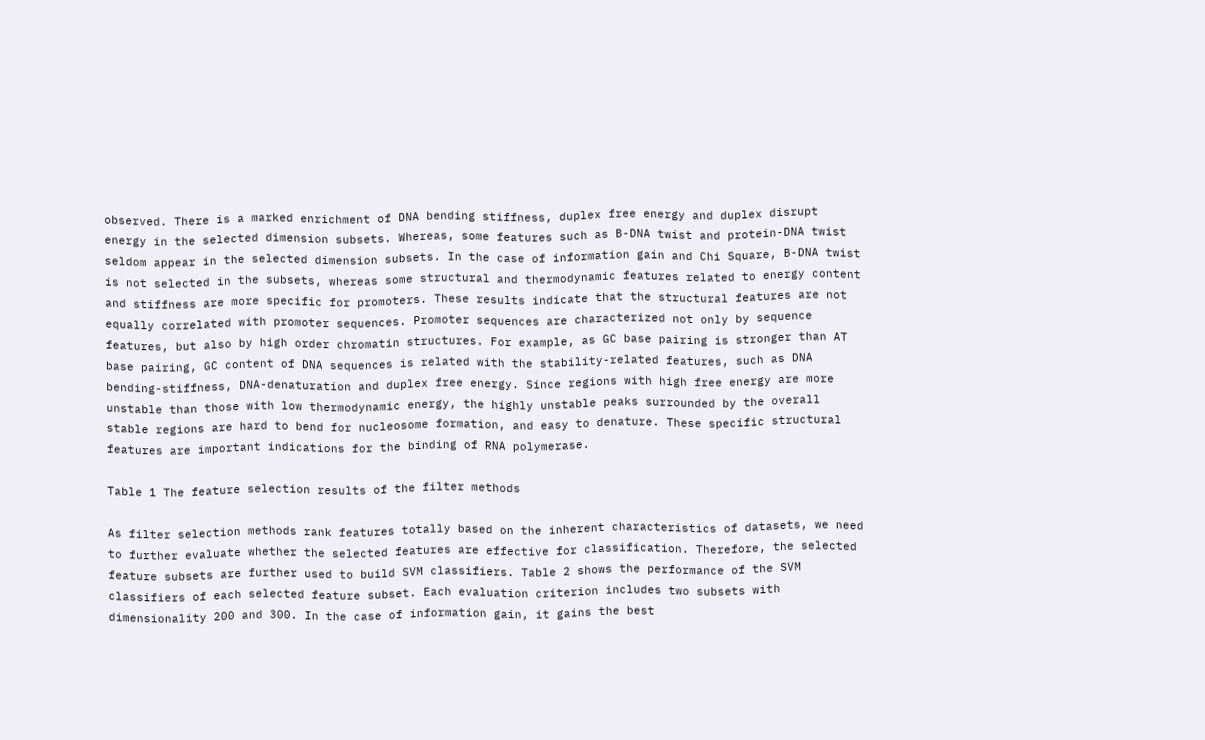observed. There is a marked enrichment of DNA bending stiffness, duplex free energy and duplex disrupt energy in the selected dimension subsets. Whereas, some features such as B-DNA twist and protein-DNA twist seldom appear in the selected dimension subsets. In the case of information gain and Chi Square, B-DNA twist is not selected in the subsets, whereas some structural and thermodynamic features related to energy content and stiffness are more specific for promoters. These results indicate that the structural features are not equally correlated with promoter sequences. Promoter sequences are characterized not only by sequence features, but also by high order chromatin structures. For example, as GC base pairing is stronger than AT base pairing, GC content of DNA sequences is related with the stability-related features, such as DNA bending-stiffness, DNA-denaturation and duplex free energy. Since regions with high free energy are more unstable than those with low thermodynamic energy, the highly unstable peaks surrounded by the overall stable regions are hard to bend for nucleosome formation, and easy to denature. These specific structural features are important indications for the binding of RNA polymerase.

Table 1 The feature selection results of the filter methods

As filter selection methods rank features totally based on the inherent characteristics of datasets, we need to further evaluate whether the selected features are effective for classification. Therefore, the selected feature subsets are further used to build SVM classifiers. Table 2 shows the performance of the SVM classifiers of each selected feature subset. Each evaluation criterion includes two subsets with dimensionality 200 and 300. In the case of information gain, it gains the best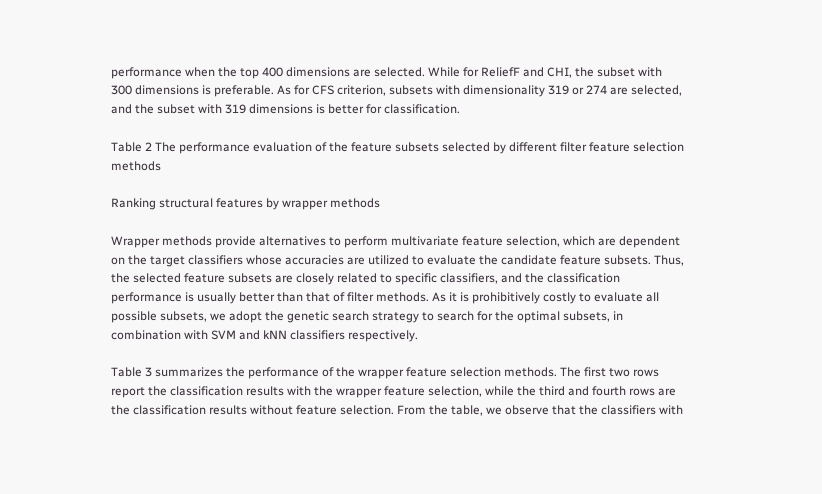performance when the top 400 dimensions are selected. While for ReliefF and CHI, the subset with 300 dimensions is preferable. As for CFS criterion, subsets with dimensionality 319 or 274 are selected, and the subset with 319 dimensions is better for classification.

Table 2 The performance evaluation of the feature subsets selected by different filter feature selection methods

Ranking structural features by wrapper methods

Wrapper methods provide alternatives to perform multivariate feature selection, which are dependent on the target classifiers whose accuracies are utilized to evaluate the candidate feature subsets. Thus, the selected feature subsets are closely related to specific classifiers, and the classification performance is usually better than that of filter methods. As it is prohibitively costly to evaluate all possible subsets, we adopt the genetic search strategy to search for the optimal subsets, in combination with SVM and kNN classifiers respectively.

Table 3 summarizes the performance of the wrapper feature selection methods. The first two rows report the classification results with the wrapper feature selection, while the third and fourth rows are the classification results without feature selection. From the table, we observe that the classifiers with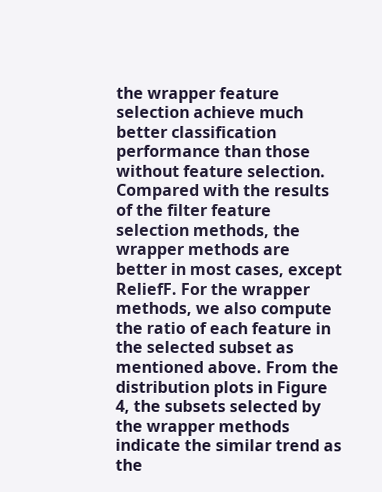the wrapper feature selection achieve much better classification performance than those without feature selection. Compared with the results of the filter feature selection methods, the wrapper methods are better in most cases, except ReliefF. For the wrapper methods, we also compute the ratio of each feature in the selected subset as mentioned above. From the distribution plots in Figure 4, the subsets selected by the wrapper methods indicate the similar trend as the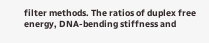filter methods. The ratios of duplex free energy, DNA-bending stiffness and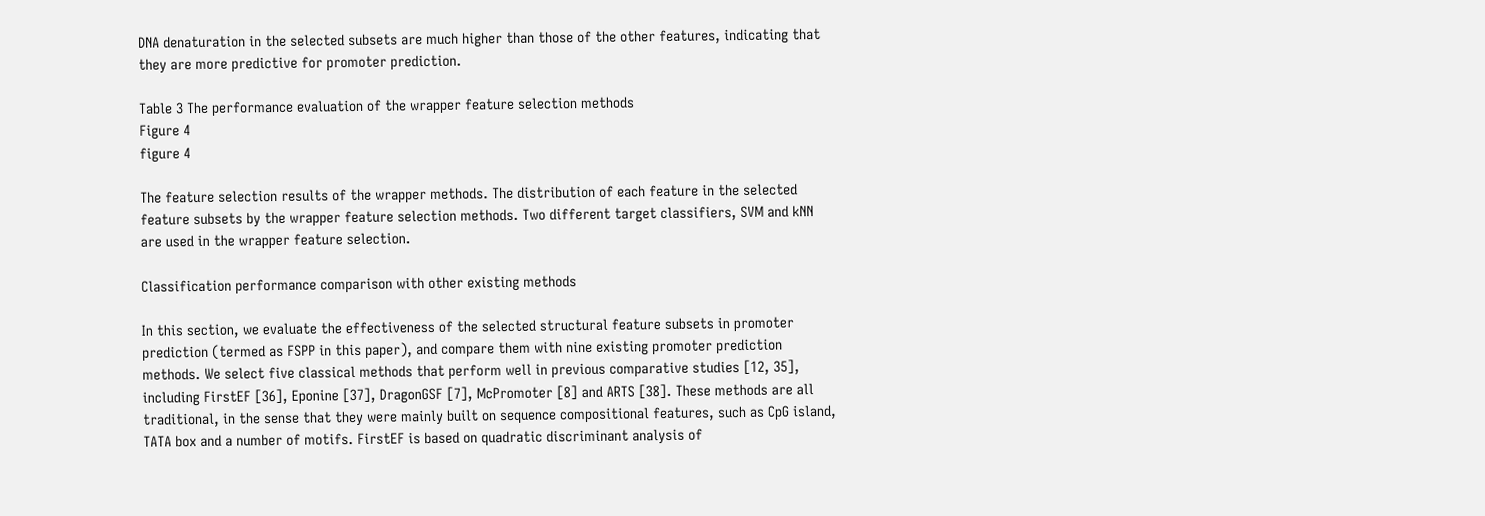DNA denaturation in the selected subsets are much higher than those of the other features, indicating that they are more predictive for promoter prediction.

Table 3 The performance evaluation of the wrapper feature selection methods
Figure 4
figure 4

The feature selection results of the wrapper methods. The distribution of each feature in the selected feature subsets by the wrapper feature selection methods. Two different target classifiers, SVM and kNN are used in the wrapper feature selection.

Classification performance comparison with other existing methods

In this section, we evaluate the effectiveness of the selected structural feature subsets in promoter prediction (termed as FSPP in this paper), and compare them with nine existing promoter prediction methods. We select five classical methods that perform well in previous comparative studies [12, 35], including FirstEF [36], Eponine [37], DragonGSF [7], McPromoter [8] and ARTS [38]. These methods are all traditional, in the sense that they were mainly built on sequence compositional features, such as CpG island, TATA box and a number of motifs. FirstEF is based on quadratic discriminant analysis of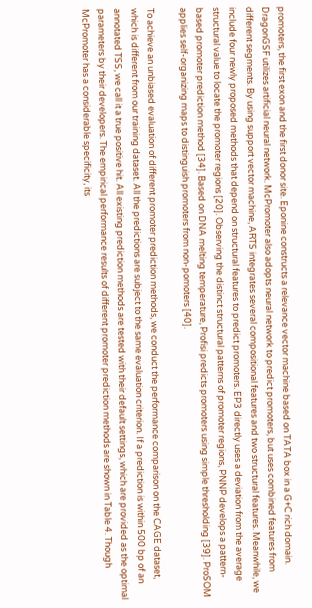promoters, the first exon and the first donor site. Eponine constructs a relevance vector machine based on TATA box in a G+C rich domain. DragonGSF utilizes artificial neural network. McPromoter also adopts neural network to predict promoters, but uses combined features from different segments. By using support vector machine, ARTS integrates several compositional features and two structural features. Meanwhile, we include four newly proposed methods that depend on structural features to predict promoters. EP3 directly uses a deviation from the average structural value to locate the promoter regions [20]. Observing the distinct structural patterns of promoter regions, PNNP develops a pattern-based promoter prediction method [34]. Based on DNA melting temperature, Profisi predicts promoters using simple thresholding [39]. ProSOM applies self-organizing maps to distinguish promoters from non-pomoters [40].

To achieve an unbiased evaluation of different promoter prediction methods, we conduct the performance comparison on the CAGE dataset, which is different from our training dataset. All the predictions are subject to the same evaluation criterion. If a prediction is within 500 bp of an annotated TSS, we call it a true positive hit. All existing prediction methods are tested with their default settings, which are provided as the optimal parameters by their developers. The empirical performance results of different promoter prediction methods are shown in Table 4. Though McPromoter has a considerable specificity, its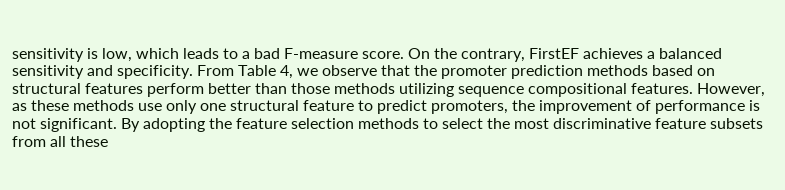sensitivity is low, which leads to a bad F-measure score. On the contrary, FirstEF achieves a balanced sensitivity and specificity. From Table 4, we observe that the promoter prediction methods based on structural features perform better than those methods utilizing sequence compositional features. However, as these methods use only one structural feature to predict promoters, the improvement of performance is not significant. By adopting the feature selection methods to select the most discriminative feature subsets from all these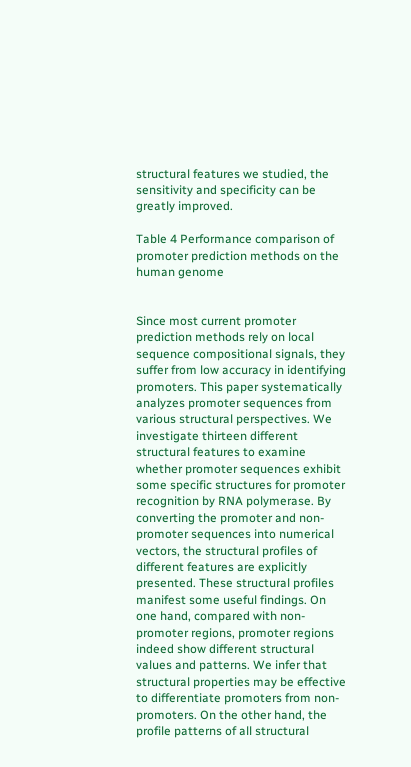structural features we studied, the sensitivity and specificity can be greatly improved.

Table 4 Performance comparison of promoter prediction methods on the human genome


Since most current promoter prediction methods rely on local sequence compositional signals, they suffer from low accuracy in identifying promoters. This paper systematically analyzes promoter sequences from various structural perspectives. We investigate thirteen different structural features to examine whether promoter sequences exhibit some specific structures for promoter recognition by RNA polymerase. By converting the promoter and non-promoter sequences into numerical vectors, the structural profiles of different features are explicitly presented. These structural profiles manifest some useful findings. On one hand, compared with non-promoter regions, promoter regions indeed show different structural values and patterns. We infer that structural properties may be effective to differentiate promoters from non-promoters. On the other hand, the profile patterns of all structural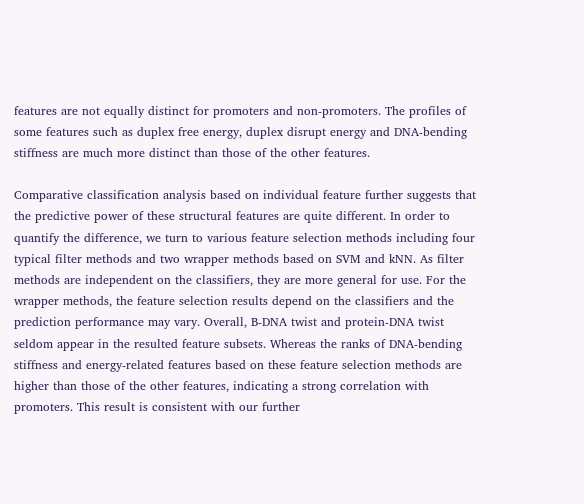features are not equally distinct for promoters and non-promoters. The profiles of some features such as duplex free energy, duplex disrupt energy and DNA-bending stiffness are much more distinct than those of the other features.

Comparative classification analysis based on individual feature further suggests that the predictive power of these structural features are quite different. In order to quantify the difference, we turn to various feature selection methods including four typical filter methods and two wrapper methods based on SVM and kNN. As filter methods are independent on the classifiers, they are more general for use. For the wrapper methods, the feature selection results depend on the classifiers and the prediction performance may vary. Overall, B-DNA twist and protein-DNA twist seldom appear in the resulted feature subsets. Whereas the ranks of DNA-bending stiffness and energy-related features based on these feature selection methods are higher than those of the other features, indicating a strong correlation with promoters. This result is consistent with our further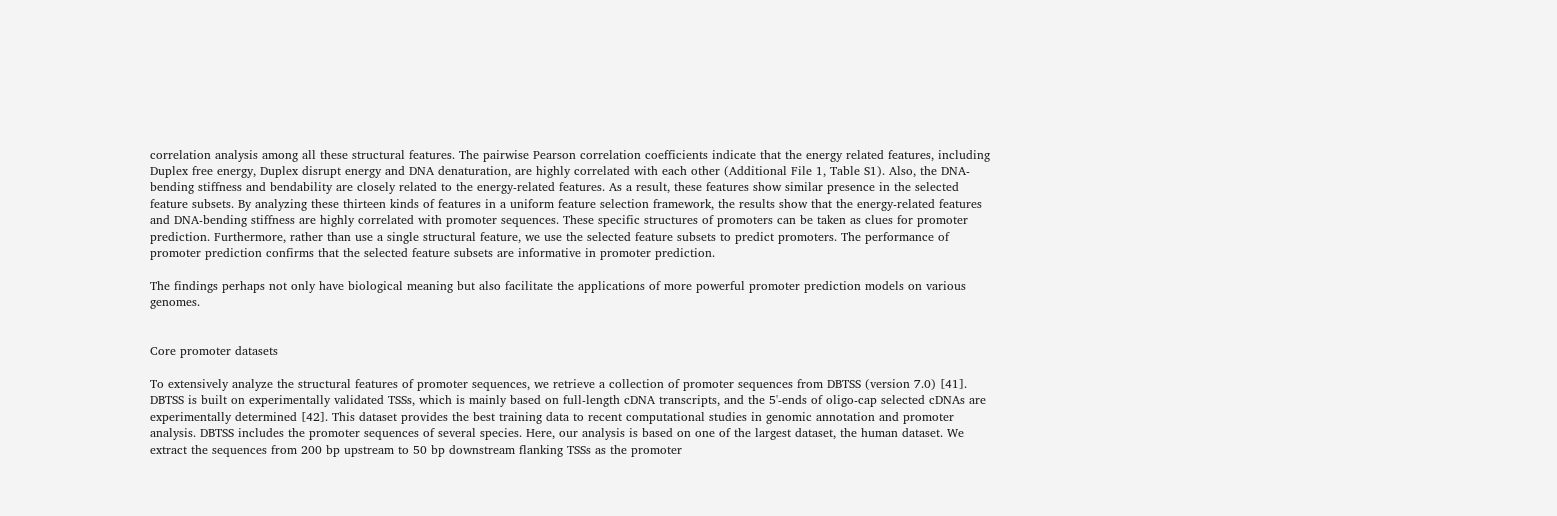correlation analysis among all these structural features. The pairwise Pearson correlation coefficients indicate that the energy related features, including Duplex free energy, Duplex disrupt energy and DNA denaturation, are highly correlated with each other (Additional File 1, Table S1). Also, the DNA-bending stiffness and bendability are closely related to the energy-related features. As a result, these features show similar presence in the selected feature subsets. By analyzing these thirteen kinds of features in a uniform feature selection framework, the results show that the energy-related features and DNA-bending stiffness are highly correlated with promoter sequences. These specific structures of promoters can be taken as clues for promoter prediction. Furthermore, rather than use a single structural feature, we use the selected feature subsets to predict promoters. The performance of promoter prediction confirms that the selected feature subsets are informative in promoter prediction.

The findings perhaps not only have biological meaning but also facilitate the applications of more powerful promoter prediction models on various genomes.


Core promoter datasets

To extensively analyze the structural features of promoter sequences, we retrieve a collection of promoter sequences from DBTSS (version 7.0) [41]. DBTSS is built on experimentally validated TSSs, which is mainly based on full-length cDNA transcripts, and the 5'-ends of oligo-cap selected cDNAs are experimentally determined [42]. This dataset provides the best training data to recent computational studies in genomic annotation and promoter analysis. DBTSS includes the promoter sequences of several species. Here, our analysis is based on one of the largest dataset, the human dataset. We extract the sequences from 200 bp upstream to 50 bp downstream flanking TSSs as the promoter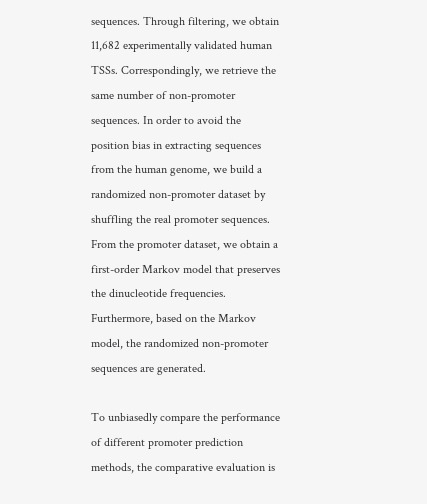sequences. Through filtering, we obtain 11,682 experimentally validated human TSSs. Correspondingly, we retrieve the same number of non-promoter sequences. In order to avoid the position bias in extracting sequences from the human genome, we build a randomized non-promoter dataset by shuffling the real promoter sequences. From the promoter dataset, we obtain a first-order Markov model that preserves the dinucleotide frequencies. Furthermore, based on the Markov model, the randomized non-promoter sequences are generated.

To unbiasedly compare the performance of different promoter prediction methods, the comparative evaluation is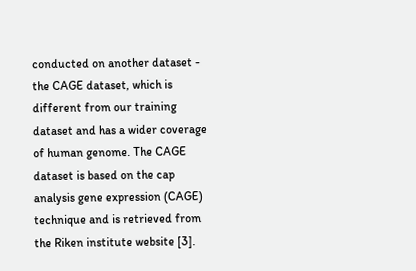conducted on another dataset - the CAGE dataset, which is different from our training dataset and has a wider coverage of human genome. The CAGE dataset is based on the cap analysis gene expression (CAGE) technique and is retrieved from the Riken institute website [3].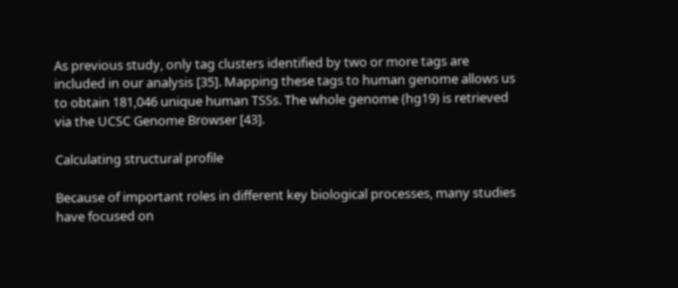As previous study, only tag clusters identified by two or more tags are included in our analysis [35]. Mapping these tags to human genome allows us to obtain 181,046 unique human TSSs. The whole genome (hg19) is retrieved via the UCSC Genome Browser [43].

Calculating structural profile

Because of important roles in different key biological processes, many studies have focused on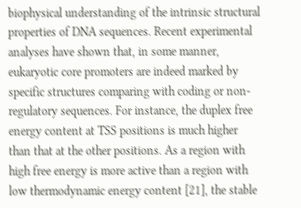biophysical understanding of the intrinsic structural properties of DNA sequences. Recent experimental analyses have shown that, in some manner, eukaryotic core promoters are indeed marked by specific structures comparing with coding or non-regulatory sequences. For instance, the duplex free energy content at TSS positions is much higher than that at the other positions. As a region with high free energy is more active than a region with low thermodynamic energy content [21], the stable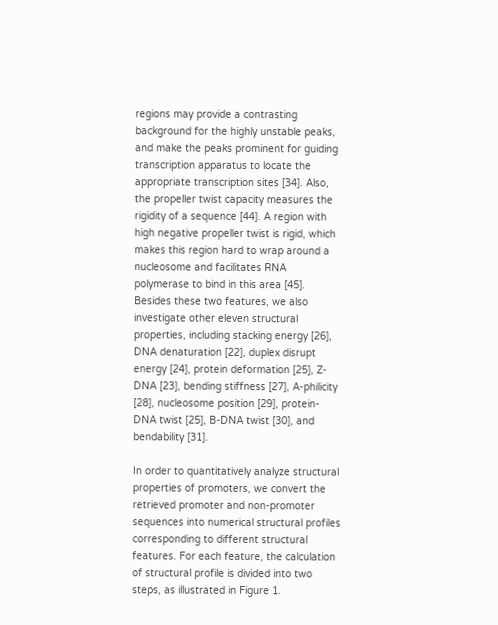regions may provide a contrasting background for the highly unstable peaks, and make the peaks prominent for guiding transcription apparatus to locate the appropriate transcription sites [34]. Also, the propeller twist capacity measures the rigidity of a sequence [44]. A region with high negative propeller twist is rigid, which makes this region hard to wrap around a nucleosome and facilitates RNA polymerase to bind in this area [45]. Besides these two features, we also investigate other eleven structural properties, including stacking energy [26], DNA denaturation [22], duplex disrupt energy [24], protein deformation [25], Z-DNA [23], bending stiffness [27], A-philicity [28], nucleosome position [29], protein-DNA twist [25], B-DNA twist [30], and bendability [31].

In order to quantitatively analyze structural properties of promoters, we convert the retrieved promoter and non-promoter sequences into numerical structural profiles corresponding to different structural features. For each feature, the calculation of structural profile is divided into two steps, as illustrated in Figure 1.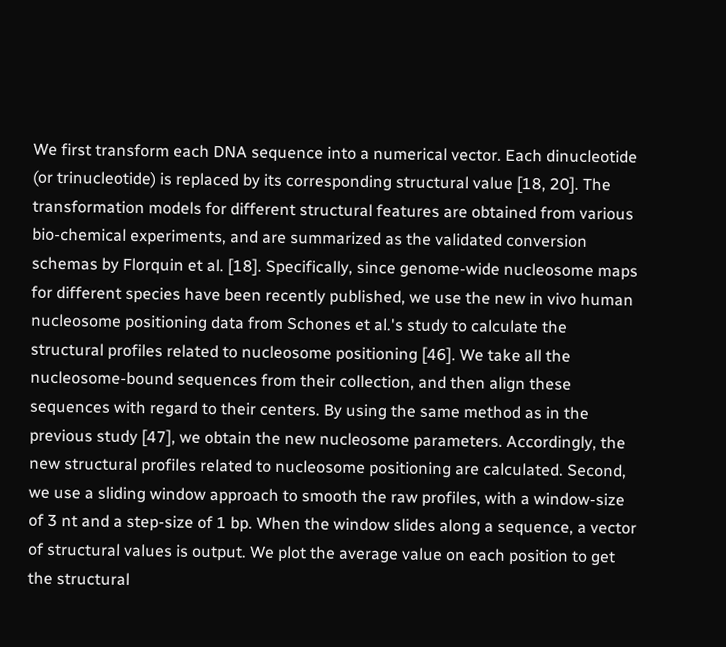We first transform each DNA sequence into a numerical vector. Each dinucleotide (or trinucleotide) is replaced by its corresponding structural value [18, 20]. The transformation models for different structural features are obtained from various bio-chemical experiments, and are summarized as the validated conversion schemas by Florquin et al. [18]. Specifically, since genome-wide nucleosome maps for different species have been recently published, we use the new in vivo human nucleosome positioning data from Schones et al.'s study to calculate the structural profiles related to nucleosome positioning [46]. We take all the nucleosome-bound sequences from their collection, and then align these sequences with regard to their centers. By using the same method as in the previous study [47], we obtain the new nucleosome parameters. Accordingly, the new structural profiles related to nucleosome positioning are calculated. Second, we use a sliding window approach to smooth the raw profiles, with a window-size of 3 nt and a step-size of 1 bp. When the window slides along a sequence, a vector of structural values is output. We plot the average value on each position to get the structural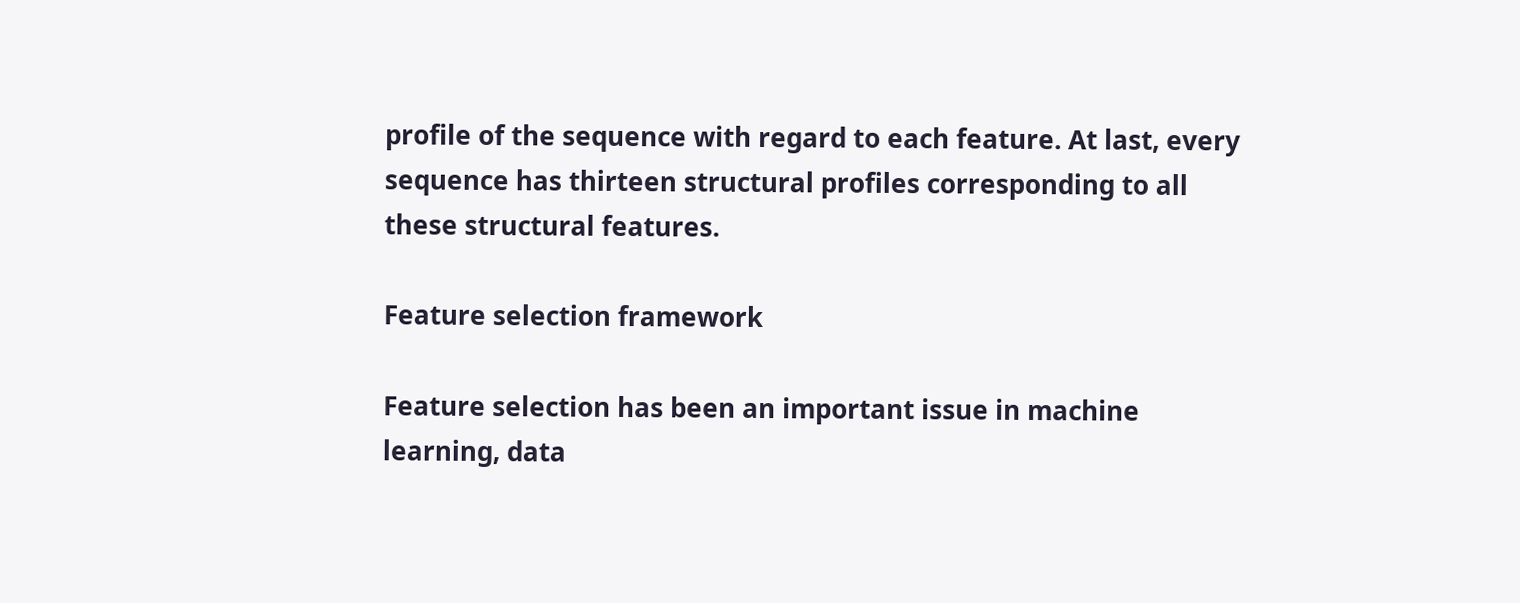profile of the sequence with regard to each feature. At last, every sequence has thirteen structural profiles corresponding to all these structural features.

Feature selection framework

Feature selection has been an important issue in machine learning, data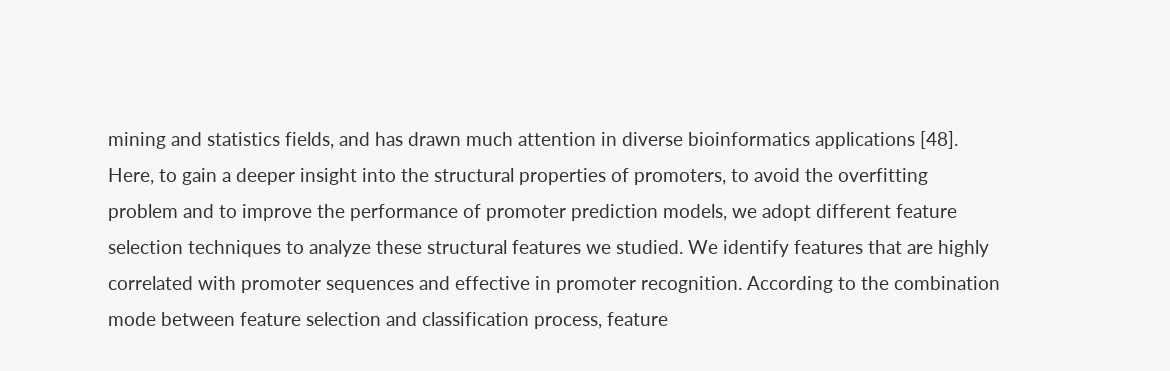mining and statistics fields, and has drawn much attention in diverse bioinformatics applications [48]. Here, to gain a deeper insight into the structural properties of promoters, to avoid the overfitting problem and to improve the performance of promoter prediction models, we adopt different feature selection techniques to analyze these structural features we studied. We identify features that are highly correlated with promoter sequences and effective in promoter recognition. According to the combination mode between feature selection and classification process, feature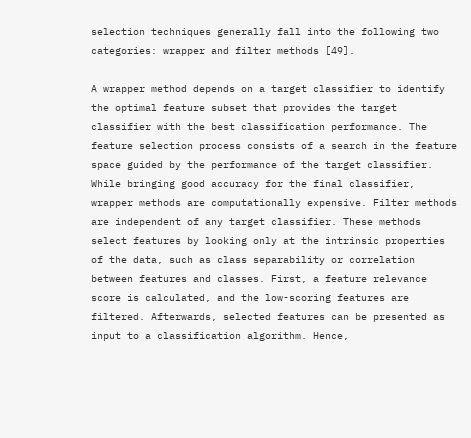selection techniques generally fall into the following two categories: wrapper and filter methods [49].

A wrapper method depends on a target classifier to identify the optimal feature subset that provides the target classifier with the best classification performance. The feature selection process consists of a search in the feature space guided by the performance of the target classifier. While bringing good accuracy for the final classifier, wrapper methods are computationally expensive. Filter methods are independent of any target classifier. These methods select features by looking only at the intrinsic properties of the data, such as class separability or correlation between features and classes. First, a feature relevance score is calculated, and the low-scoring features are filtered. Afterwards, selected features can be presented as input to a classification algorithm. Hence,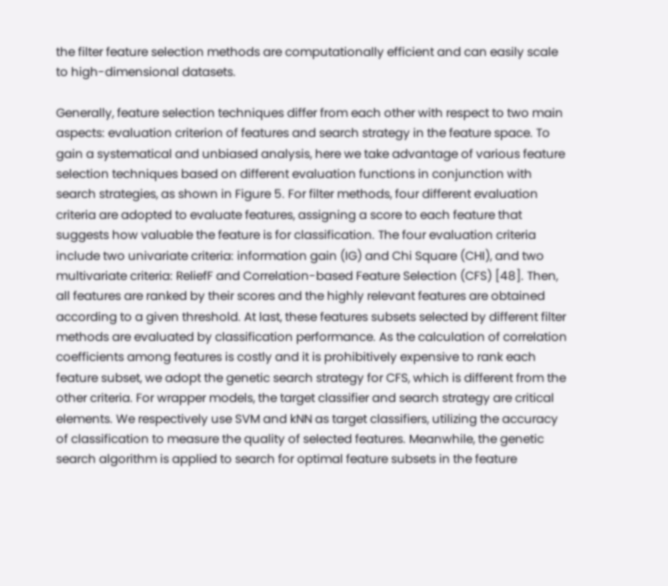the filter feature selection methods are computationally efficient and can easily scale to high-dimensional datasets.

Generally, feature selection techniques differ from each other with respect to two main aspects: evaluation criterion of features and search strategy in the feature space. To gain a systematical and unbiased analysis, here we take advantage of various feature selection techniques based on different evaluation functions in conjunction with search strategies, as shown in Figure 5. For filter methods, four different evaluation criteria are adopted to evaluate features, assigning a score to each feature that suggests how valuable the feature is for classification. The four evaluation criteria include two univariate criteria: information gain (IG) and Chi Square (CHI), and two multivariate criteria: ReliefF and Correlation-based Feature Selection (CFS) [48]. Then, all features are ranked by their scores and the highly relevant features are obtained according to a given threshold. At last, these features subsets selected by different filter methods are evaluated by classification performance. As the calculation of correlation coefficients among features is costly and it is prohibitively expensive to rank each feature subset, we adopt the genetic search strategy for CFS, which is different from the other criteria. For wrapper models, the target classifier and search strategy are critical elements. We respectively use SVM and kNN as target classifiers, utilizing the accuracy of classification to measure the quality of selected features. Meanwhile, the genetic search algorithm is applied to search for optimal feature subsets in the feature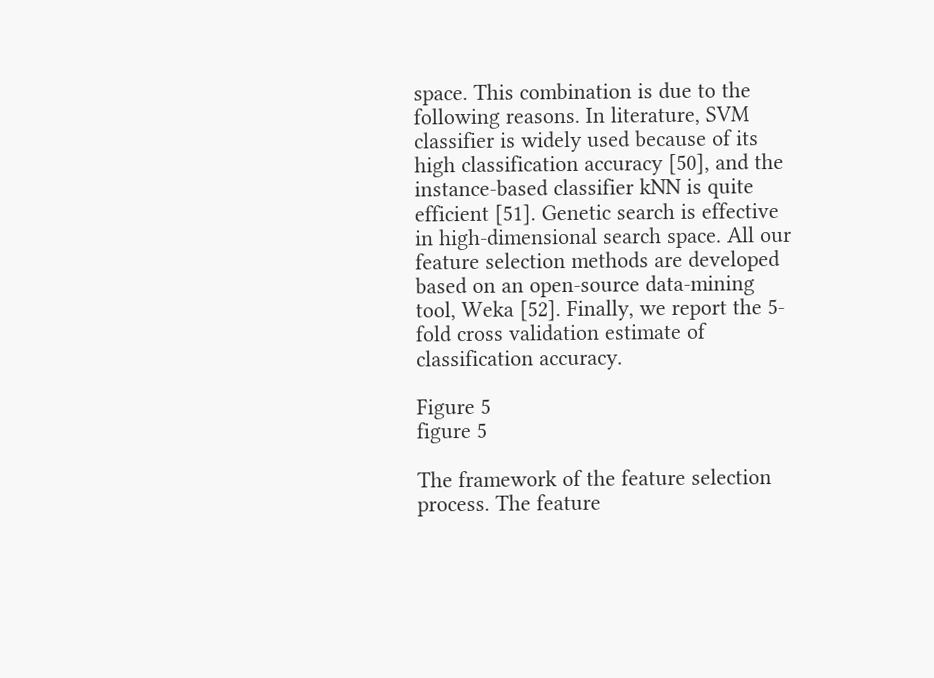space. This combination is due to the following reasons. In literature, SVM classifier is widely used because of its high classification accuracy [50], and the instance-based classifier kNN is quite efficient [51]. Genetic search is effective in high-dimensional search space. All our feature selection methods are developed based on an open-source data-mining tool, Weka [52]. Finally, we report the 5-fold cross validation estimate of classification accuracy.

Figure 5
figure 5

The framework of the feature selection process. The feature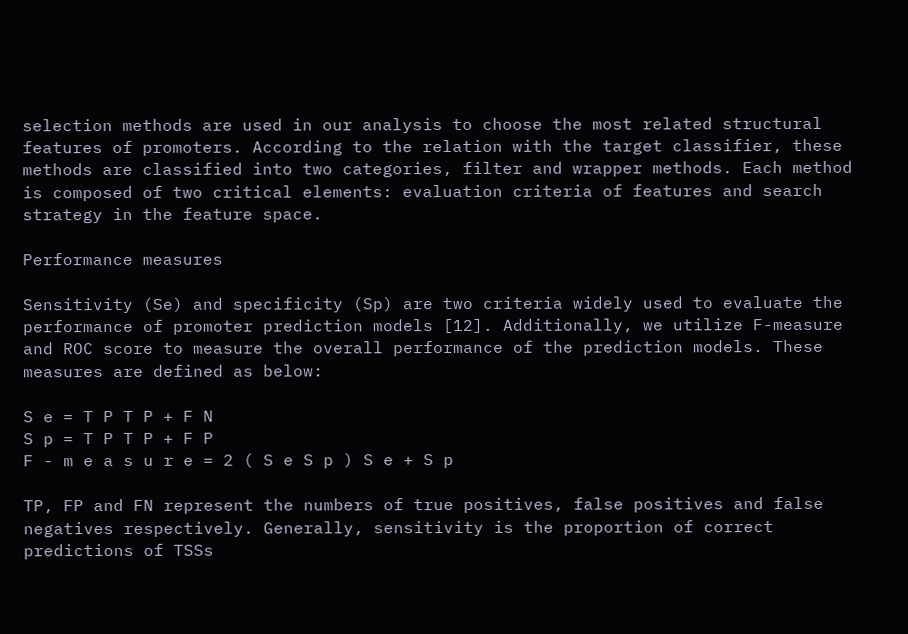selection methods are used in our analysis to choose the most related structural features of promoters. According to the relation with the target classifier, these methods are classified into two categories, filter and wrapper methods. Each method is composed of two critical elements: evaluation criteria of features and search strategy in the feature space.

Performance measures

Sensitivity (Se) and specificity (Sp) are two criteria widely used to evaluate the performance of promoter prediction models [12]. Additionally, we utilize F-measure and ROC score to measure the overall performance of the prediction models. These measures are defined as below:

S e = T P T P + F N
S p = T P T P + F P
F - m e a s u r e = 2 ( S e S p ) S e + S p

TP, FP and FN represent the numbers of true positives, false positives and false negatives respectively. Generally, sensitivity is the proportion of correct predictions of TSSs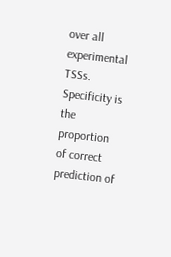over all experimental TSSs. Specificity is the proportion of correct prediction of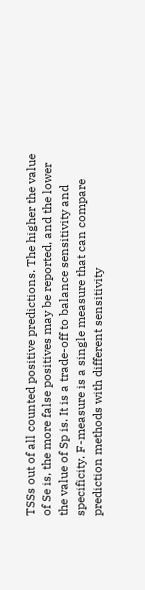TSSs out of all counted positive predictions. The higher the value of Se is, the more false positives may be reported, and the lower the value of Sp is. It is a trade-off to balance sensitivity and specificity. F-measure is a single measure that can compare prediction methods with different sensitivity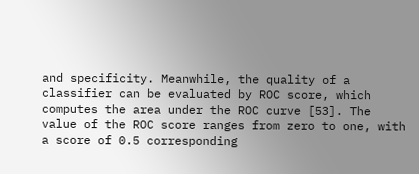and specificity. Meanwhile, the quality of a classifier can be evaluated by ROC score, which computes the area under the ROC curve [53]. The value of the ROC score ranges from zero to one, with a score of 0.5 corresponding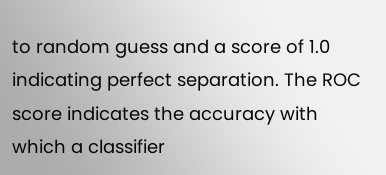to random guess and a score of 1.0 indicating perfect separation. The ROC score indicates the accuracy with which a classifier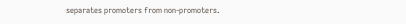separates promoters from non-promoters.